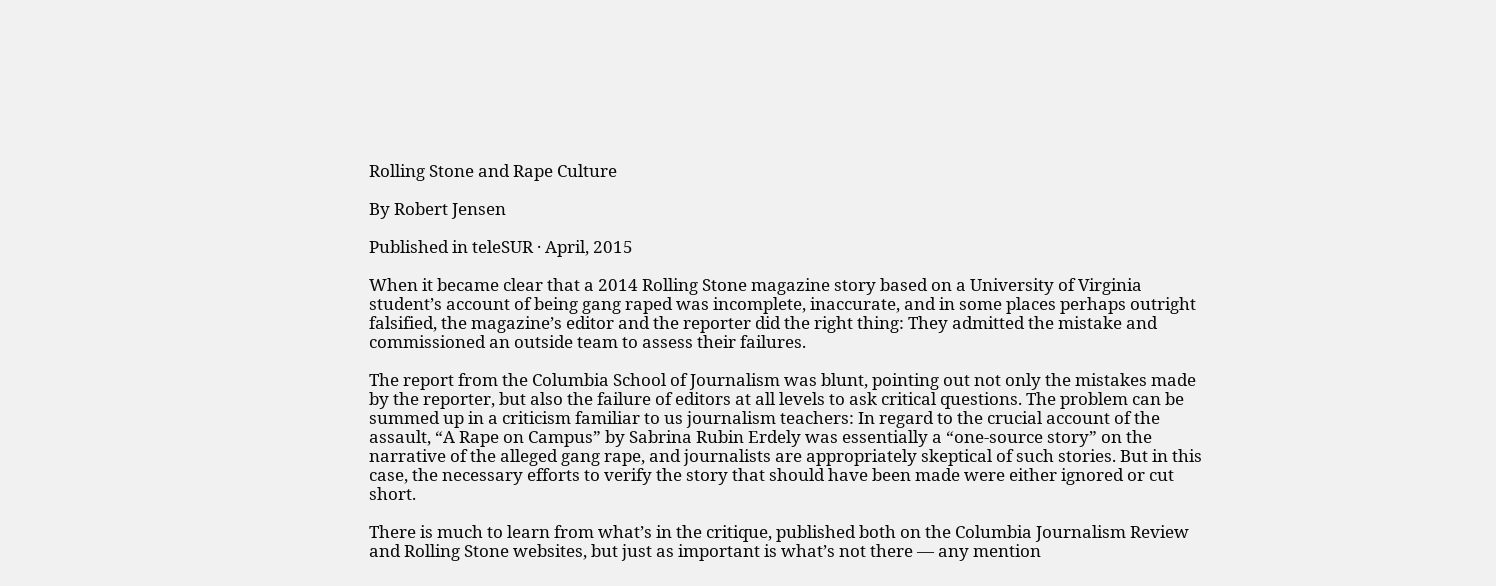Rolling Stone and Rape Culture

By Robert Jensen

Published in teleSUR · April, 2015

When it became clear that a 2014 Rolling Stone magazine story based on a University of Virginia student’s account of being gang raped was incomplete, inaccurate, and in some places perhaps outright falsified, the magazine’s editor and the reporter did the right thing: They admitted the mistake and commissioned an outside team to assess their failures.

The report from the Columbia School of Journalism was blunt, pointing out not only the mistakes made by the reporter, but also the failure of editors at all levels to ask critical questions. The problem can be summed up in a criticism familiar to us journalism teachers: In regard to the crucial account of the assault, “A Rape on Campus” by Sabrina Rubin Erdely was essentially a “one-source story” on the narrative of the alleged gang rape, and journalists are appropriately skeptical of such stories. But in this case, the necessary efforts to verify the story that should have been made were either ignored or cut short.

There is much to learn from what’s in the critique, published both on the Columbia Journalism Review and Rolling Stone websites, but just as important is what’s not there — any mention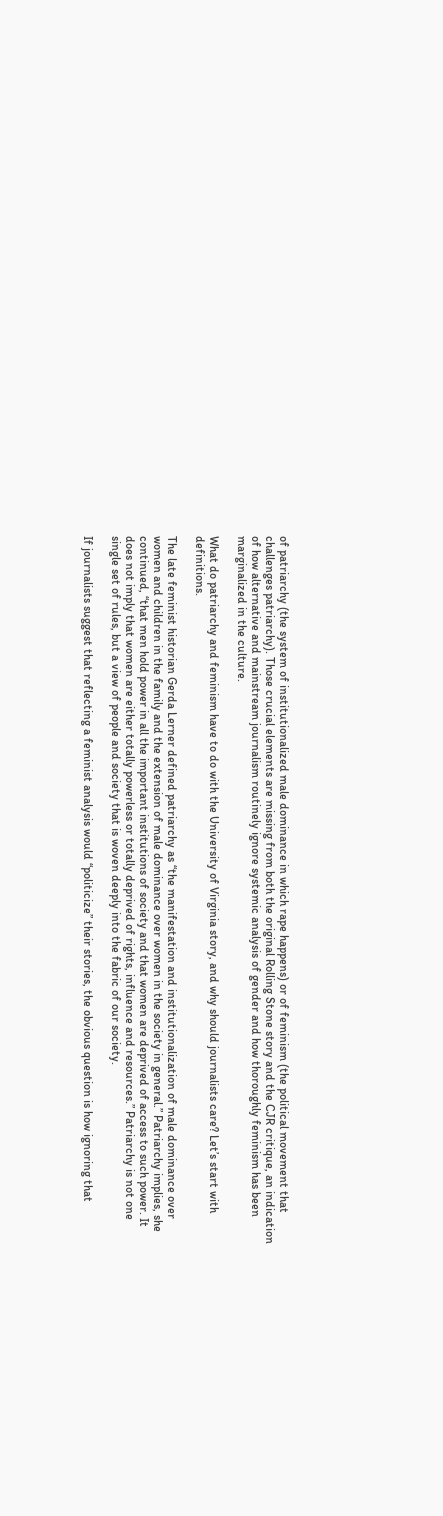of patriarchy (the system of institutionalized male dominance in which rape happens) or of feminism (the political movement that challenges patriarchy). Those crucial elements are missing from both the original Rolling Stone story and the CJR critique, an indication of how alternative and mainstream journalism routinely ignore systemic analysis of gender and how thoroughly feminism has been marginalized in the culture.

What do patriarchy and feminism have to do with the University of Virginia story, and why should journalists care? Let’s start with definitions.

The late feminist historian Gerda Lerner defined patriarchy as “the manifestation and institutionalization of male dominance over women and children in the family and the extension of male dominance over women in the society in general.” Patriarchy implies, she continued, “that men hold power in all the important institutions of society and that women are deprived of access to such power. It does not imply that women are either totally powerless or totally deprived of rights, influence and resources.” Patriarchy is not one single set of rules, but a view of people and society that is woven deeply into the fabric of our society.

If journalists suggest that reflecting a feminist analysis would “politicize” their stories, the obvious question is how ignoring that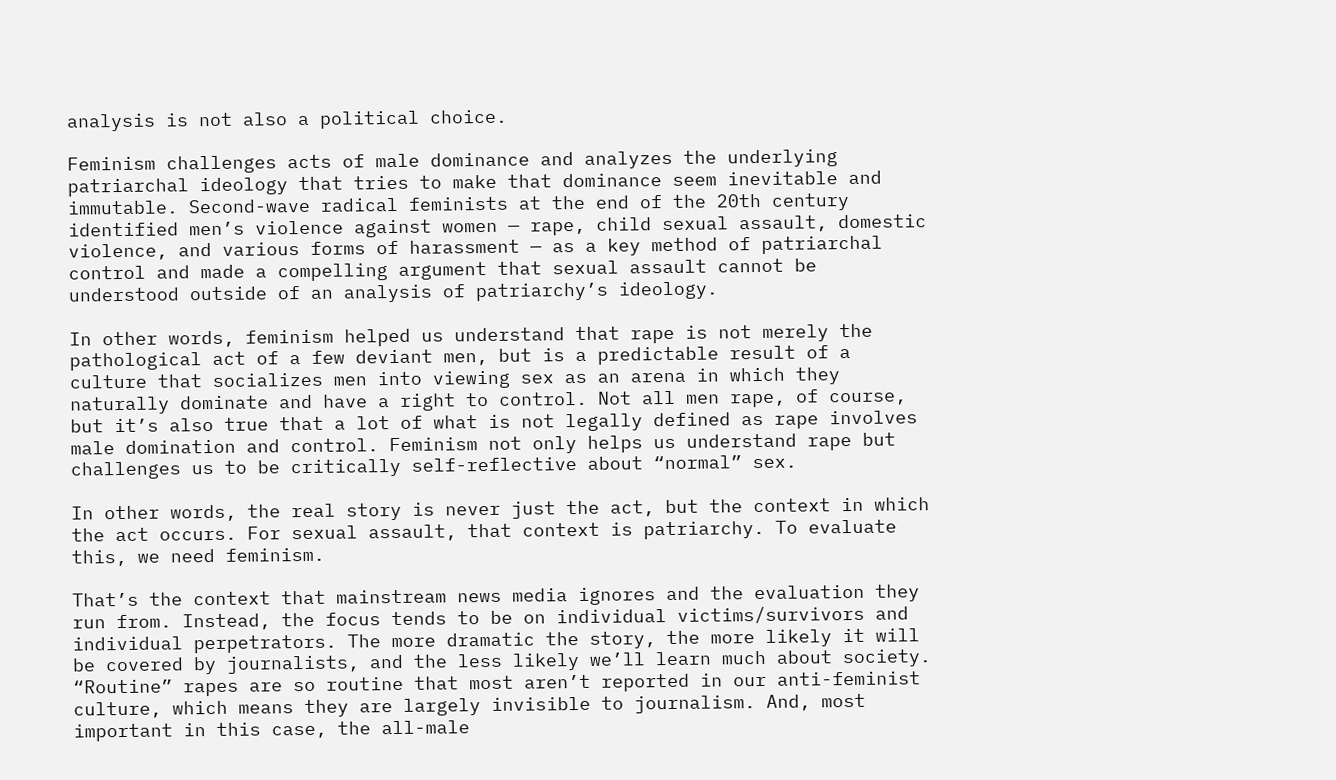analysis is not also a political choice.

Feminism challenges acts of male dominance and analyzes the underlying patriarchal ideology that tries to make that dominance seem inevitable and immutable. Second-wave radical feminists at the end of the 20th century identified men’s violence against women — rape, child sexual assault, domestic violence, and various forms of harassment — as a key method of patriarchal control and made a compelling argument that sexual assault cannot be understood outside of an analysis of patriarchy’s ideology.

In other words, feminism helped us understand that rape is not merely the pathological act of a few deviant men, but is a predictable result of a culture that socializes men into viewing sex as an arena in which they naturally dominate and have a right to control. Not all men rape, of course, but it’s also true that a lot of what is not legally defined as rape involves male domination and control. Feminism not only helps us understand rape but challenges us to be critically self-reflective about “normal” sex.

In other words, the real story is never just the act, but the context in which the act occurs. For sexual assault, that context is patriarchy. To evaluate this, we need feminism.

That’s the context that mainstream news media ignores and the evaluation they run from. Instead, the focus tends to be on individual victims/survivors and individual perpetrators. The more dramatic the story, the more likely it will be covered by journalists, and the less likely we’ll learn much about society. “Routine” rapes are so routine that most aren’t reported in our anti-feminist culture, which means they are largely invisible to journalism. And, most important in this case, the all-male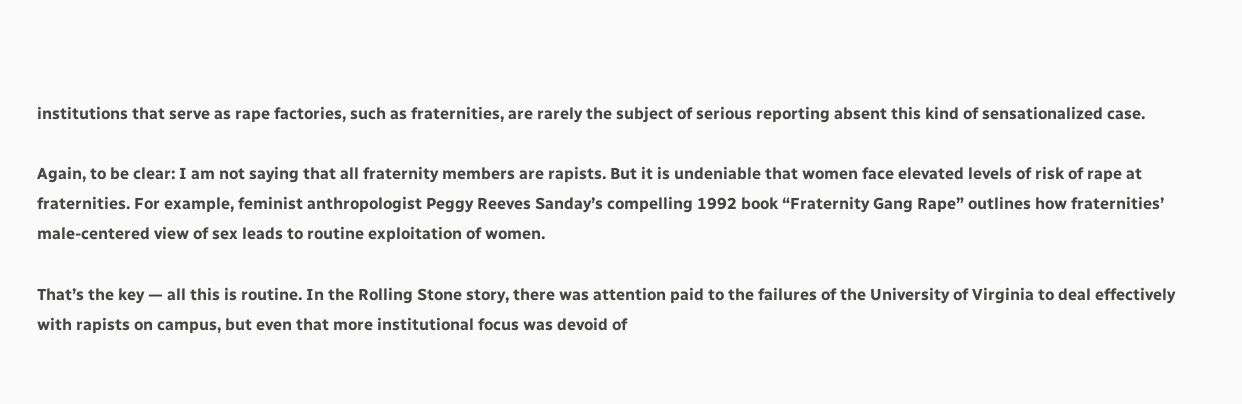institutions that serve as rape factories, such as fraternities, are rarely the subject of serious reporting absent this kind of sensationalized case.

Again, to be clear: I am not saying that all fraternity members are rapists. But it is undeniable that women face elevated levels of risk of rape at fraternities. For example, feminist anthropologist Peggy Reeves Sanday’s compelling 1992 book “Fraternity Gang Rape” outlines how fraternities’ male-centered view of sex leads to routine exploitation of women.

That’s the key — all this is routine. In the Rolling Stone story, there was attention paid to the failures of the University of Virginia to deal effectively with rapists on campus, but even that more institutional focus was devoid of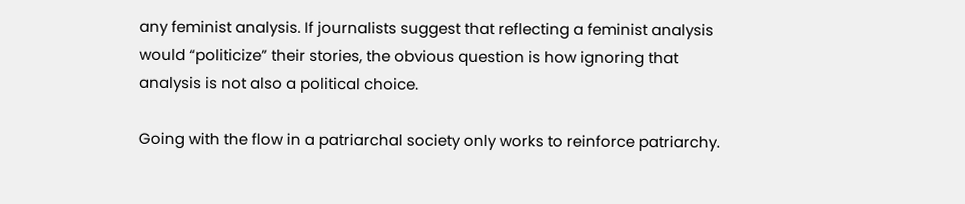any feminist analysis. If journalists suggest that reflecting a feminist analysis would “politicize” their stories, the obvious question is how ignoring that analysis is not also a political choice.

Going with the flow in a patriarchal society only works to reinforce patriarchy.